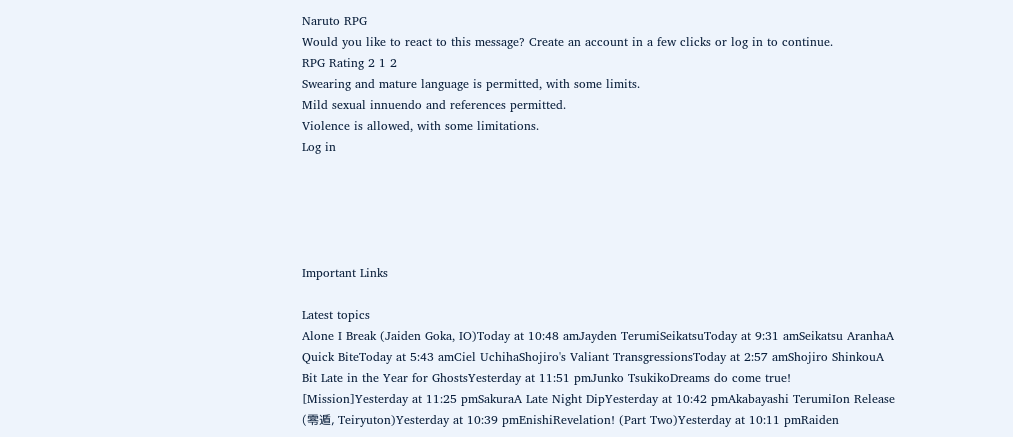Naruto RPG
Would you like to react to this message? Create an account in a few clicks or log in to continue.
RPG Rating 2 1 2
Swearing and mature language is permitted, with some limits.
Mild sexual innuendo and references permitted.
Violence is allowed, with some limitations.
Log in





Important Links

Latest topics
Alone I Break (Jaiden Goka, IO)Today at 10:48 amJayden TerumiSeikatsuToday at 9:31 amSeikatsu AranhaA Quick BiteToday at 5:43 amCiel UchihaShojiro's Valiant TransgressionsToday at 2:57 amShojiro ShinkouA Bit Late in the Year for GhostsYesterday at 11:51 pmJunko TsukikoDreams do come true! [Mission]Yesterday at 11:25 pmSakuraA Late Night DipYesterday at 10:42 pmAkabayashi TerumiIon Release (零遁, Teiryuton)Yesterday at 10:39 pmEnishiRevelation! (Part Two)Yesterday at 10:11 pmRaiden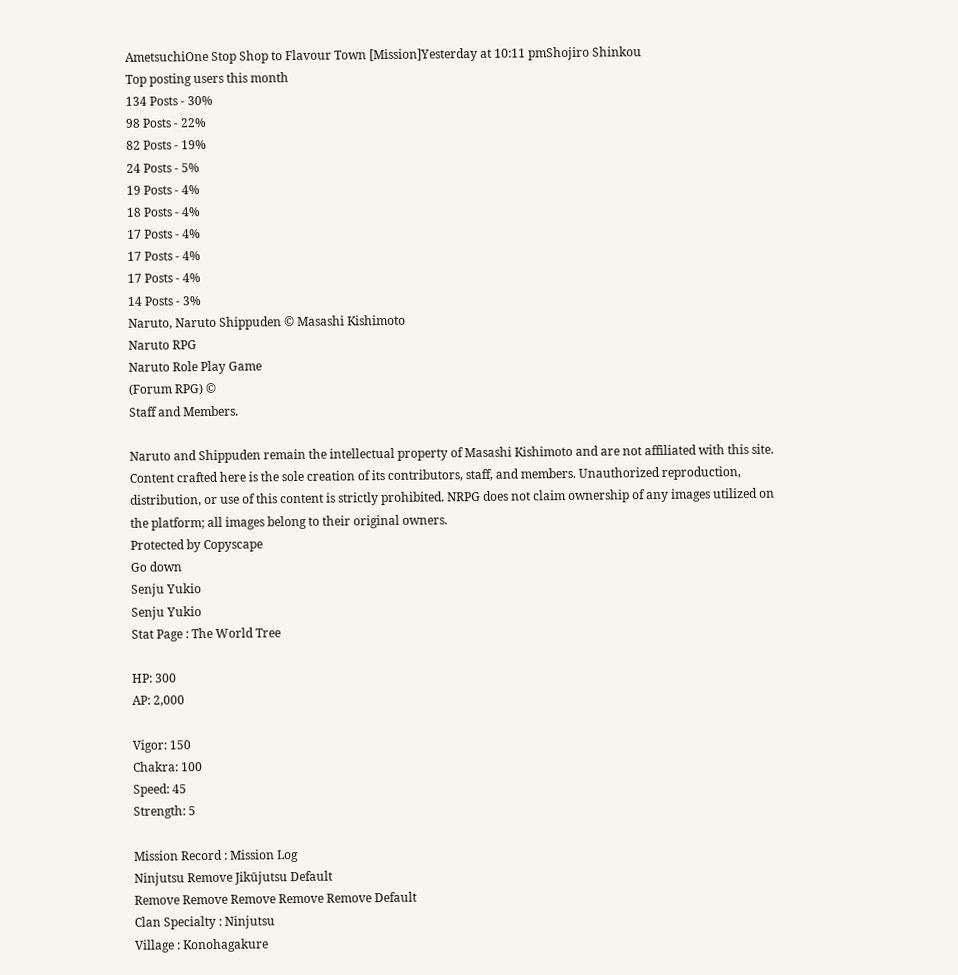AmetsuchiOne Stop Shop to Flavour Town [Mission]Yesterday at 10:11 pmShojiro Shinkou
Top posting users this month
134 Posts - 30%
98 Posts - 22%
82 Posts - 19%
24 Posts - 5%
19 Posts - 4%
18 Posts - 4%
17 Posts - 4%
17 Posts - 4%
17 Posts - 4%
14 Posts - 3%
Naruto, Naruto Shippuden © Masashi Kishimoto
Naruto RPG
Naruto Role Play Game
(Forum RPG) ©
Staff and Members.

Naruto and Shippuden remain the intellectual property of Masashi Kishimoto and are not affiliated with this site. Content crafted here is the sole creation of its contributors, staff, and members. Unauthorized reproduction, distribution, or use of this content is strictly prohibited. NRPG does not claim ownership of any images utilized on the platform; all images belong to their original owners.
Protected by Copyscape
Go down
Senju Yukio
Senju Yukio
Stat Page : The World Tree

HP: 300
AP: 2,000

Vigor: 150
Chakra: 100
Speed: 45
Strength: 5

Mission Record : Mission Log
Ninjutsu Remove Jikūjutsu Default
Remove Remove Remove Remove Remove Default
Clan Specialty : Ninjutsu
Village : Konohagakure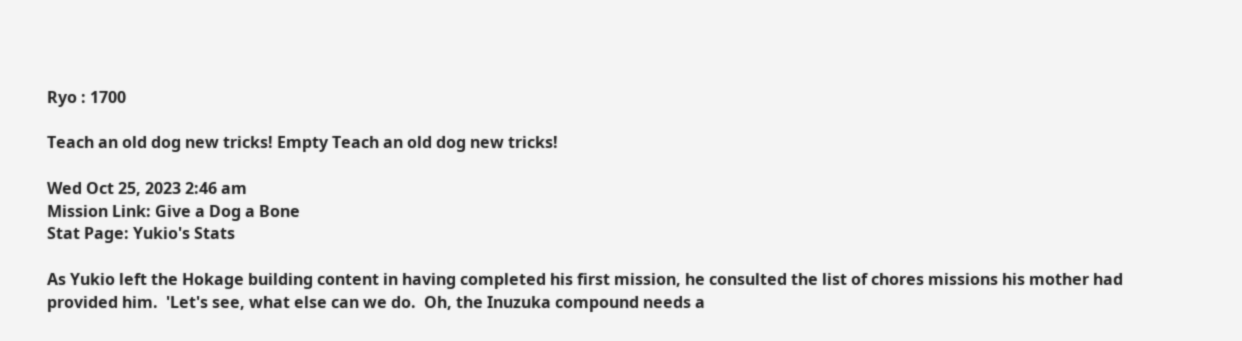Ryo : 1700

Teach an old dog new tricks! Empty Teach an old dog new tricks!

Wed Oct 25, 2023 2:46 am
Mission Link: Give a Dog a Bone
Stat Page: Yukio's Stats

As Yukio left the Hokage building content in having completed his first mission, he consulted the list of chores missions his mother had provided him.  'Let's see, what else can we do.  Oh, the Inuzuka compound needs a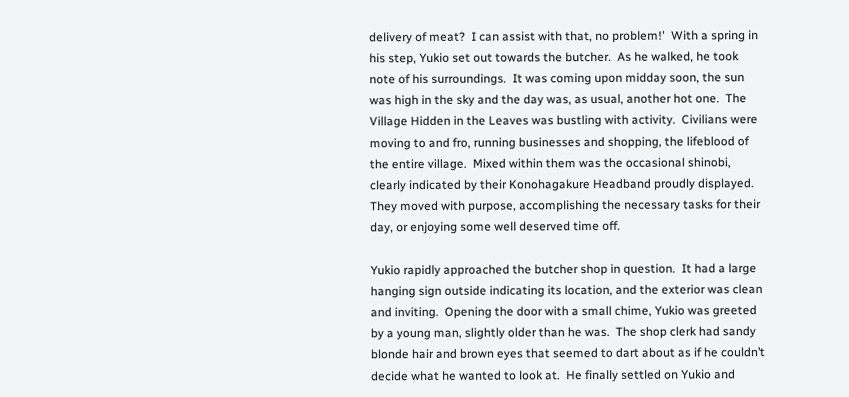delivery of meat?  I can assist with that, no problem!'  With a spring in his step, Yukio set out towards the butcher.  As he walked, he took note of his surroundings.  It was coming upon midday soon, the sun was high in the sky and the day was, as usual, another hot one.  The Village Hidden in the Leaves was bustling with activity.  Civilians were moving to and fro, running businesses and shopping, the lifeblood of the entire village.  Mixed within them was the occasional shinobi, clearly indicated by their Konohagakure Headband proudly displayed.  They moved with purpose, accomplishing the necessary tasks for their day, or enjoying some well deserved time off.

Yukio rapidly approached the butcher shop in question.  It had a large hanging sign outside indicating its location, and the exterior was clean and inviting.  Opening the door with a small chime, Yukio was greeted by a young man, slightly older than he was.  The shop clerk had sandy blonde hair and brown eyes that seemed to dart about as if he couldn’t decide what he wanted to look at.  He finally settled on Yukio and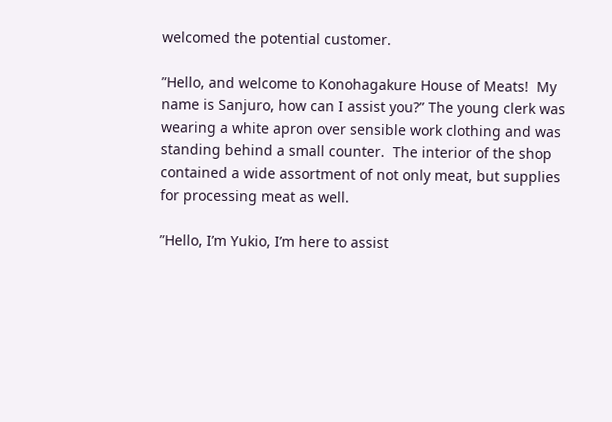welcomed the potential customer.

”Hello, and welcome to Konohagakure House of Meats!  My name is Sanjuro, how can I assist you?” The young clerk was wearing a white apron over sensible work clothing and was standing behind a small counter.  The interior of the shop contained a wide assortment of not only meat, but supplies for processing meat as well.

”Hello, I’m Yukio, I’m here to assist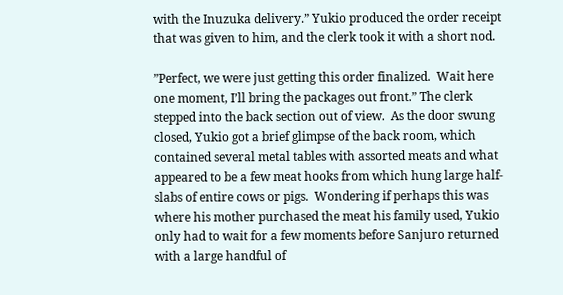with the Inuzuka delivery.” Yukio produced the order receipt that was given to him, and the clerk took it with a short nod.

”Perfect, we were just getting this order finalized.  Wait here one moment, I’ll bring the packages out front.” The clerk stepped into the back section out of view.  As the door swung closed, Yukio got a brief glimpse of the back room, which contained several metal tables with assorted meats and what appeared to be a few meat hooks from which hung large half-slabs of entire cows or pigs.  Wondering if perhaps this was where his mother purchased the meat his family used, Yukio only had to wait for a few moments before Sanjuro returned with a large handful of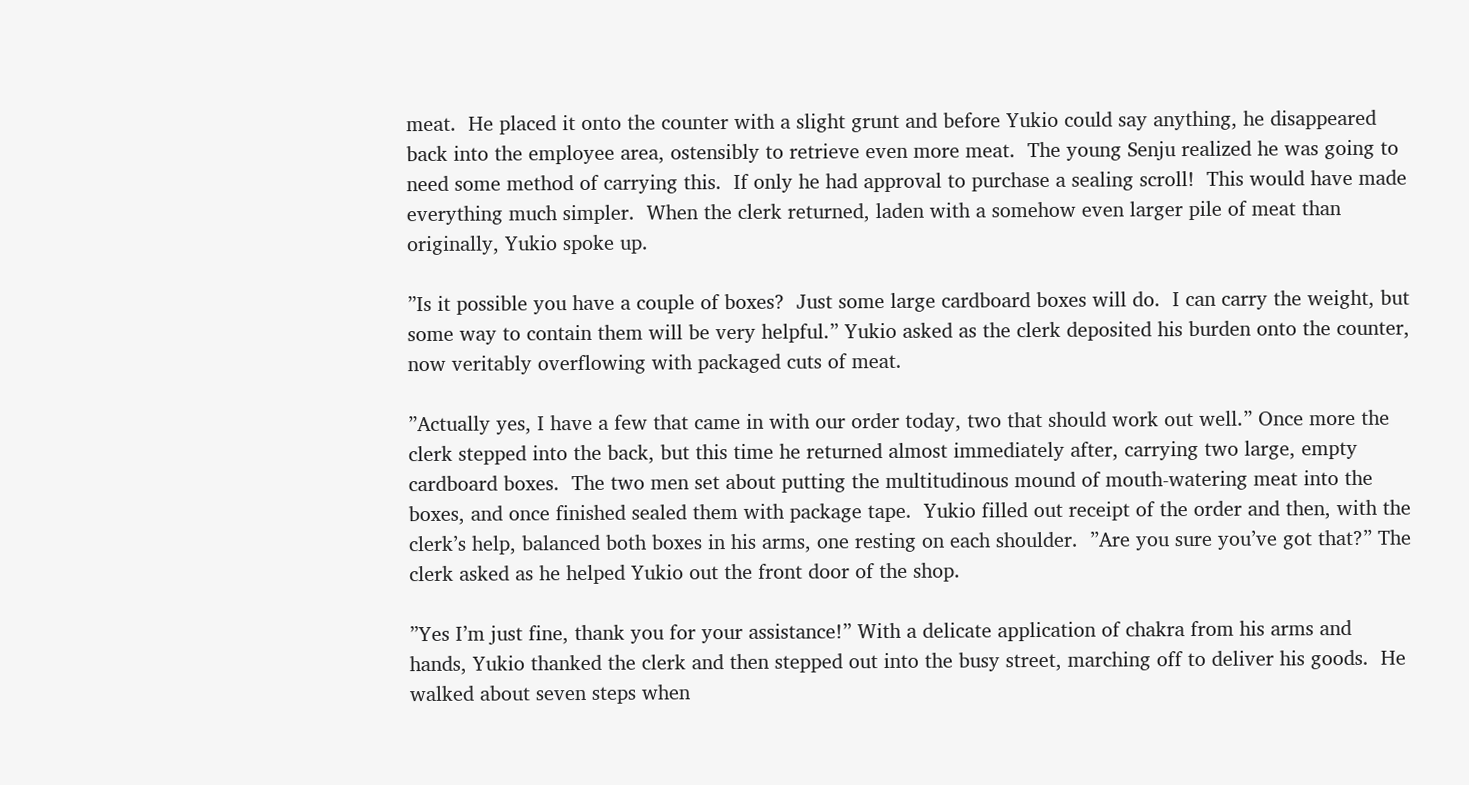meat.  He placed it onto the counter with a slight grunt and before Yukio could say anything, he disappeared back into the employee area, ostensibly to retrieve even more meat.  The young Senju realized he was going to need some method of carrying this.  If only he had approval to purchase a sealing scroll!  This would have made everything much simpler.  When the clerk returned, laden with a somehow even larger pile of meat than originally, Yukio spoke up.

”Is it possible you have a couple of boxes?  Just some large cardboard boxes will do.  I can carry the weight, but some way to contain them will be very helpful.” Yukio asked as the clerk deposited his burden onto the counter, now veritably overflowing with packaged cuts of meat.

”Actually yes, I have a few that came in with our order today, two that should work out well.” Once more the clerk stepped into the back, but this time he returned almost immediately after, carrying two large, empty cardboard boxes.  The two men set about putting the multitudinous mound of mouth-watering meat into the boxes, and once finished sealed them with package tape.  Yukio filled out receipt of the order and then, with the clerk’s help, balanced both boxes in his arms, one resting on each shoulder.  ”Are you sure you’ve got that?” The clerk asked as he helped Yukio out the front door of the shop.

”Yes I’m just fine, thank you for your assistance!” With a delicate application of chakra from his arms and hands, Yukio thanked the clerk and then stepped out into the busy street, marching off to deliver his goods.  He walked about seven steps when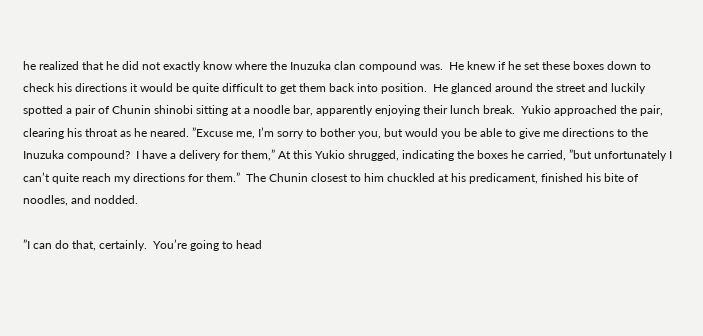he realized that he did not exactly know where the Inuzuka clan compound was.  He knew if he set these boxes down to check his directions it would be quite difficult to get them back into position.  He glanced around the street and luckily spotted a pair of Chunin shinobi sitting at a noodle bar, apparently enjoying their lunch break.  Yukio approached the pair, clearing his throat as he neared. ”Excuse me, I’m sorry to bother you, but would you be able to give me directions to the Inuzuka compound?  I have a delivery for them,” At this Yukio shrugged, indicating the boxes he carried, ”but unfortunately I can’t quite reach my directions for them.”  The Chunin closest to him chuckled at his predicament, finished his bite of noodles, and nodded.

”I can do that, certainly.  You’re going to head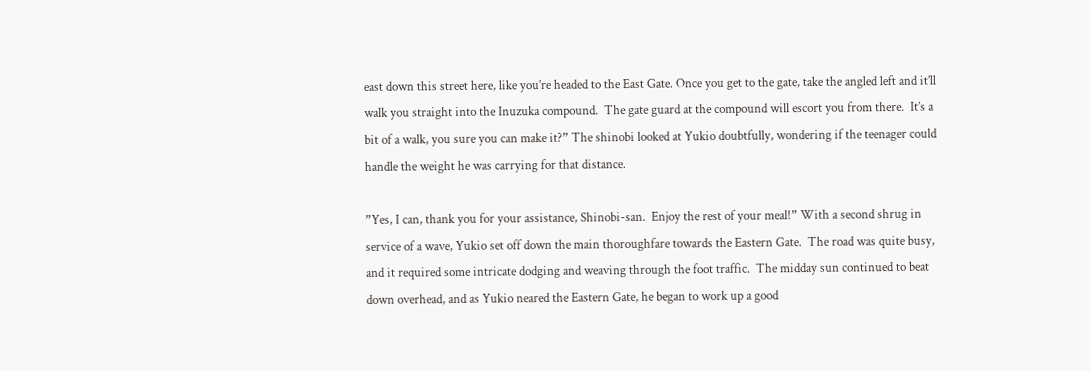east down this street here, like you’re headed to the East Gate. Once you get to the gate, take the angled left and it’ll walk you straight into the Inuzuka compound.  The gate guard at the compound will escort you from there.  It’s a bit of a walk, you sure you can make it?” The shinobi looked at Yukio doubtfully, wondering if the teenager could handle the weight he was carrying for that distance.

”Yes, I can, thank you for your assistance, Shinobi-san.  Enjoy the rest of your meal!” With a second shrug in service of a wave, Yukio set off down the main thoroughfare towards the Eastern Gate.  The road was quite busy, and it required some intricate dodging and weaving through the foot traffic.  The midday sun continued to beat down overhead, and as Yukio neared the Eastern Gate, he began to work up a good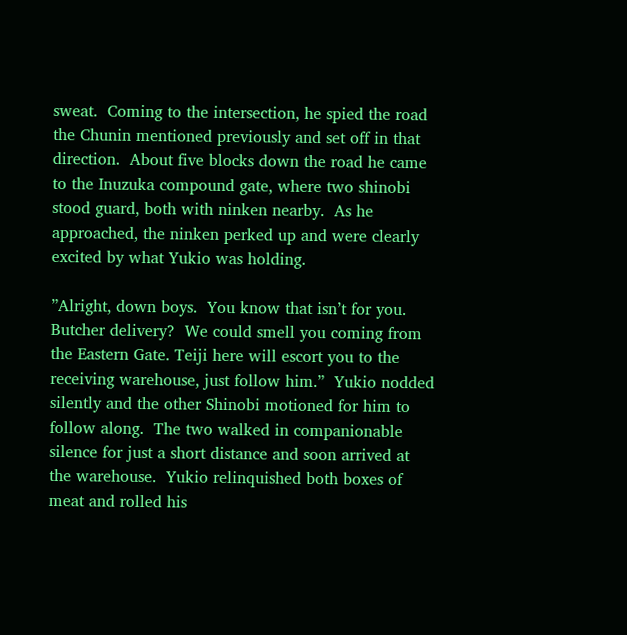sweat.  Coming to the intersection, he spied the road the Chunin mentioned previously and set off in that direction.  About five blocks down the road he came to the Inuzuka compound gate, where two shinobi stood guard, both with ninken nearby.  As he approached, the ninken perked up and were clearly excited by what Yukio was holding.

”Alright, down boys.  You know that isn’t for you.  Butcher delivery?  We could smell you coming from the Eastern Gate. Teiji here will escort you to the receiving warehouse, just follow him.”  Yukio nodded silently and the other Shinobi motioned for him to follow along.  The two walked in companionable silence for just a short distance and soon arrived at the warehouse.  Yukio relinquished both boxes of meat and rolled his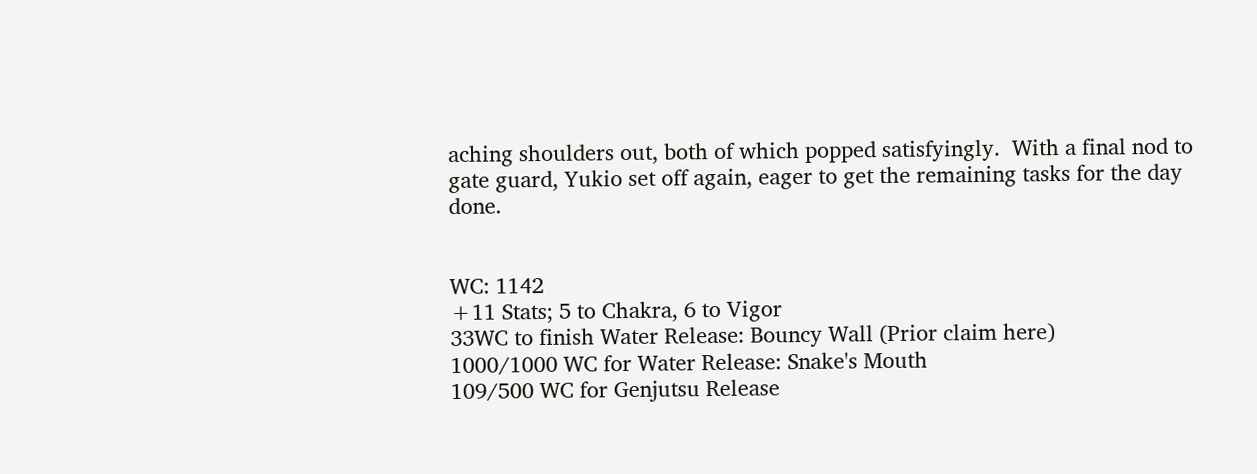aching shoulders out, both of which popped satisfyingly.  With a final nod to gate guard, Yukio set off again, eager to get the remaining tasks for the day done.


WC: 1142
+11 Stats; 5 to Chakra, 6 to Vigor
33WC to finish Water Release: Bouncy Wall (Prior claim here)
1000/1000 WC for Water Release: Snake's Mouth
109/500 WC for Genjutsu Release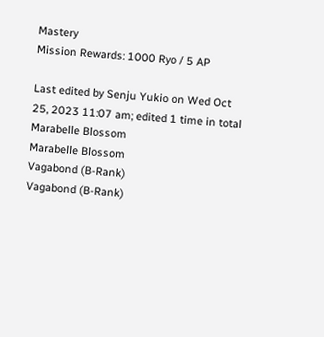Mastery
Mission Rewards: 1000 Ryo / 5 AP

Last edited by Senju Yukio on Wed Oct 25, 2023 11:07 am; edited 1 time in total
Marabelle Blossom
Marabelle Blossom
Vagabond (B-Rank)
Vagabond (B-Rank)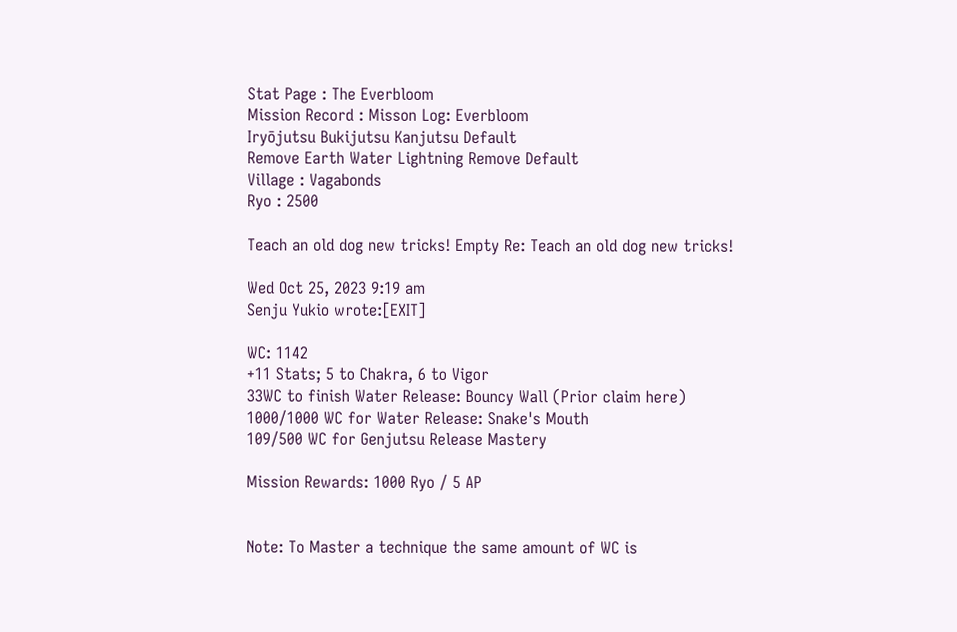Stat Page : The Everbloom
Mission Record : Misson Log: Everbloom
Iryōjutsu Bukijutsu Kanjutsu Default
Remove Earth Water Lightning Remove Default
Village : Vagabonds
Ryo : 2500

Teach an old dog new tricks! Empty Re: Teach an old dog new tricks!

Wed Oct 25, 2023 9:19 am
Senju Yukio wrote:[EXIT]

WC: 1142
+11 Stats; 5 to Chakra, 6 to Vigor
33WC to finish Water Release: Bouncy Wall (Prior claim here)
1000/1000 WC for Water Release: Snake's Mouth
109/500 WC for Genjutsu Release Mastery

Mission Rewards: 1000 Ryo / 5 AP


Note: To Master a technique the same amount of WC is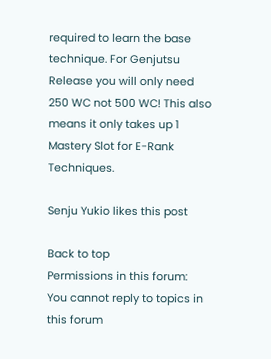required to learn the base technique. For Genjutsu Release you will only need 250 WC not 500 WC! This also means it only takes up 1 Mastery Slot for E-Rank Techniques.

Senju Yukio likes this post

Back to top
Permissions in this forum:
You cannot reply to topics in this forum